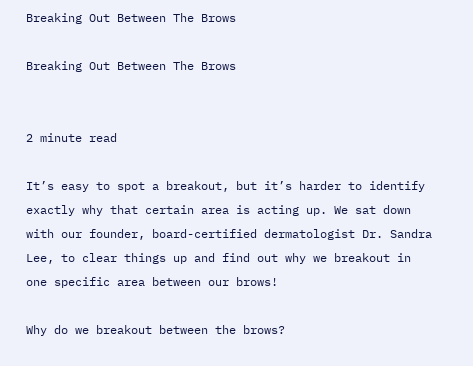Breaking Out Between The Brows

Breaking Out Between The Brows


2 minute read

It’s easy to spot a breakout, but it’s harder to identify exactly why that certain area is acting up. We sat down with our founder, board-certified dermatologist Dr. Sandra Lee, to clear things up and find out why we breakout in one specific area between our brows!

Why do we breakout between the brows?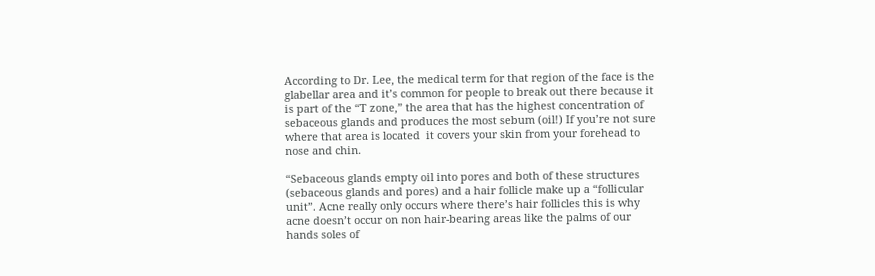According to Dr. Lee, the medical term for that region of the face is the glabellar area and it’s common for people to break out there because it is part of the “T zone,” the area that has the highest concentration of sebaceous glands and produces the most sebum (oil!) If you’re not sure where that area is located  it covers your skin from your forehead to nose and chin.

“Sebaceous glands empty oil into pores and both of these structures (sebaceous glands and pores) and a hair follicle make up a “follicular unit”. Acne really only occurs where there’s hair follicles this is why acne doesn’t occur on non hair-bearing areas like the palms of our hands soles of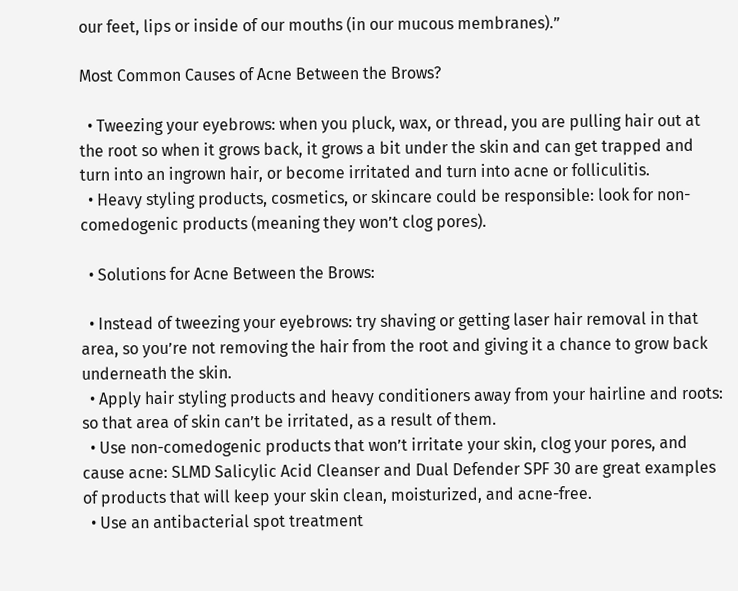our feet, lips or inside of our mouths (in our mucous membranes).”

Most Common Causes of Acne Between the Brows?

  • Tweezing your eyebrows: when you pluck, wax, or thread, you are pulling hair out at the root so when it grows back, it grows a bit under the skin and can get trapped and turn into an ingrown hair, or become irritated and turn into acne or folliculitis.
  • Heavy styling products, cosmetics, or skincare could be responsible: look for non-comedogenic products (meaning they won’t clog pores).

  • Solutions for Acne Between the Brows:

  • Instead of tweezing your eyebrows: try shaving or getting laser hair removal in that area, so you’re not removing the hair from the root and giving it a chance to grow back underneath the skin.
  • Apply hair styling products and heavy conditioners away from your hairline and roots: so that area of skin can’t be irritated, as a result of them.
  • Use non-comedogenic products that won’t irritate your skin, clog your pores, and cause acne: SLMD Salicylic Acid Cleanser and Dual Defender SPF 30 are great examples of products that will keep your skin clean, moisturized, and acne-free.
  • Use an antibacterial spot treatment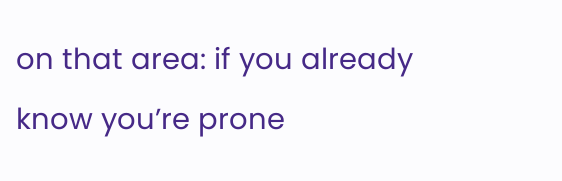on that area: if you already know you’re prone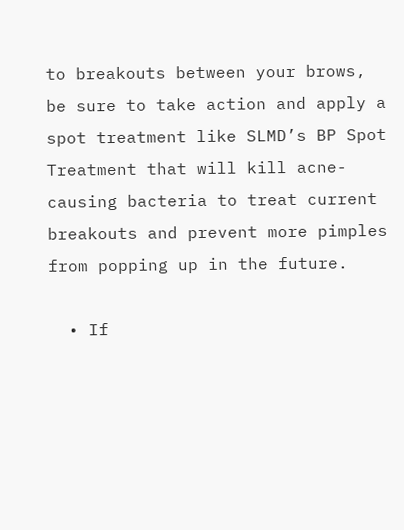to breakouts between your brows, be sure to take action and apply a spot treatment like SLMD’s BP Spot Treatment that will kill acne-causing bacteria to treat current breakouts and prevent more pimples from popping up in the future.

  • If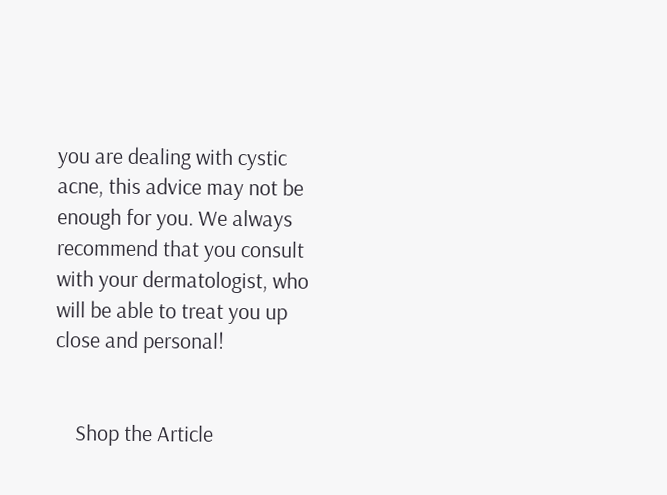you are dealing with cystic acne, this advice may not be enough for you. We always recommend that you consult with your dermatologist, who will be able to treat you up close and personal!


    Shop the Article